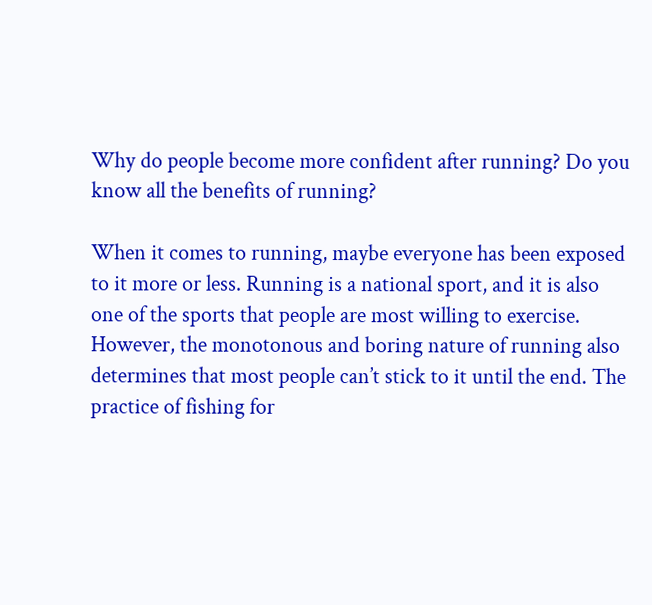Why do people become more confident after running? Do you know all the benefits of running?

When it comes to running, maybe everyone has been exposed to it more or less. Running is a national sport, and it is also one of the sports that people are most willing to exercise. However, the monotonous and boring nature of running also determines that most people can’t stick to it until the end. The practice of fishing for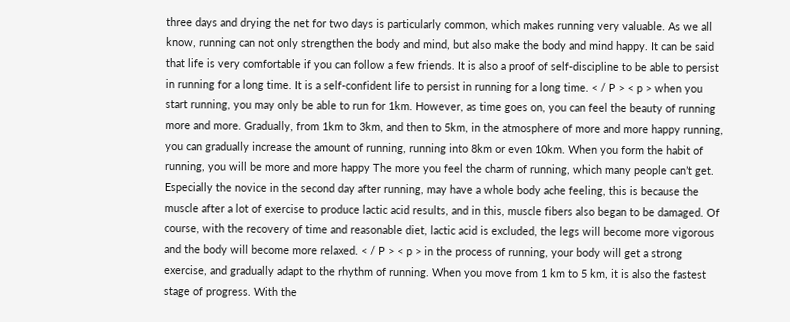three days and drying the net for two days is particularly common, which makes running very valuable. As we all know, running can not only strengthen the body and mind, but also make the body and mind happy. It can be said that life is very comfortable if you can follow a few friends. It is also a proof of self-discipline to be able to persist in running for a long time. It is a self-confident life to persist in running for a long time. < / P > < p > when you start running, you may only be able to run for 1km. However, as time goes on, you can feel the beauty of running more and more. Gradually, from 1km to 3km, and then to 5km, in the atmosphere of more and more happy running, you can gradually increase the amount of running, running into 8km or even 10km. When you form the habit of running, you will be more and more happy The more you feel the charm of running, which many people can’t get. Especially the novice in the second day after running, may have a whole body ache feeling, this is because the muscle after a lot of exercise to produce lactic acid results, and in this, muscle fibers also began to be damaged. Of course, with the recovery of time and reasonable diet, lactic acid is excluded, the legs will become more vigorous and the body will become more relaxed. < / P > < p > in the process of running, your body will get a strong exercise, and gradually adapt to the rhythm of running. When you move from 1 km to 5 km, it is also the fastest stage of progress. With the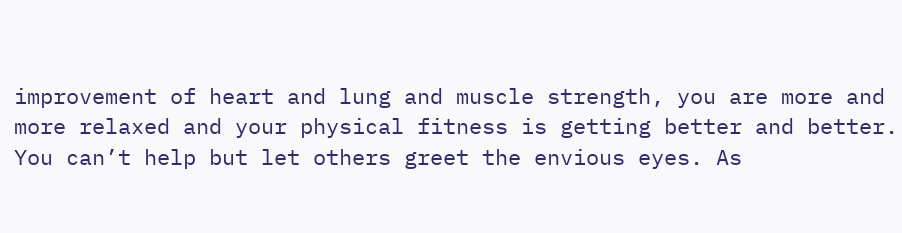improvement of heart and lung and muscle strength, you are more and more relaxed and your physical fitness is getting better and better. You can’t help but let others greet the envious eyes. As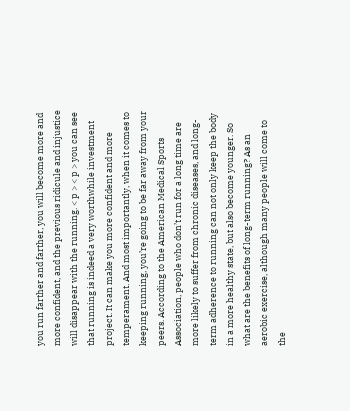you run farther and farther, you will become more and more confident, and the previous ridicule and injustice will disappear with the running. < p > < p > you can see that running is indeed a very worthwhile investment project. It can make you more confident and more temperament. And most importantly, when it comes to keeping running, you’re going to be far away from your peers. According to the American Medical Sports Association, people who don’t run for a long time are more likely to suffer from chronic diseases, and long-term adherence to running can not only keep the body in a more healthy state, but also become younger. So what are the benefits of long-term running? As an aerobic exercise, although many people will come to the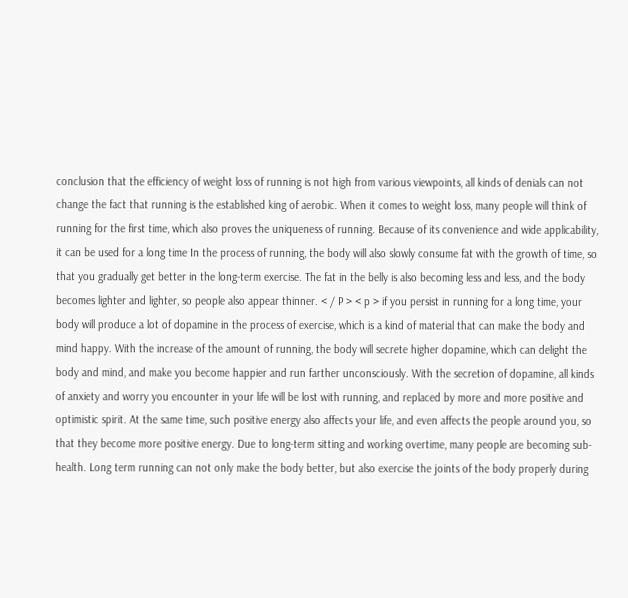conclusion that the efficiency of weight loss of running is not high from various viewpoints, all kinds of denials can not change the fact that running is the established king of aerobic. When it comes to weight loss, many people will think of running for the first time, which also proves the uniqueness of running. Because of its convenience and wide applicability, it can be used for a long time In the process of running, the body will also slowly consume fat with the growth of time, so that you gradually get better in the long-term exercise. The fat in the belly is also becoming less and less, and the body becomes lighter and lighter, so people also appear thinner. < / P > < p > if you persist in running for a long time, your body will produce a lot of dopamine in the process of exercise, which is a kind of material that can make the body and mind happy. With the increase of the amount of running, the body will secrete higher dopamine, which can delight the body and mind, and make you become happier and run farther unconsciously. With the secretion of dopamine, all kinds of anxiety and worry you encounter in your life will be lost with running, and replaced by more and more positive and optimistic spirit. At the same time, such positive energy also affects your life, and even affects the people around you, so that they become more positive energy. Due to long-term sitting and working overtime, many people are becoming sub-health. Long term running can not only make the body better, but also exercise the joints of the body properly during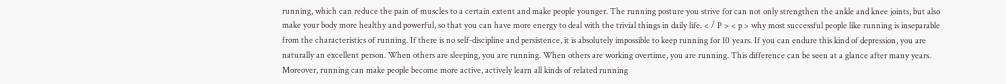running, which can reduce the pain of muscles to a certain extent and make people younger. The running posture you strive for can not only strengthen the ankle and knee joints, but also make your body more healthy and powerful, so that you can have more energy to deal with the trivial things in daily life. < / P > < p > why most successful people like running is inseparable from the characteristics of running. If there is no self-discipline and persistence, it is absolutely impossible to keep running for 10 years. If you can endure this kind of depression, you are naturally an excellent person. When others are sleeping, you are running. When others are working overtime, you are running. This difference can be seen at a glance after many years. Moreover, running can make people become more active, actively learn all kinds of related running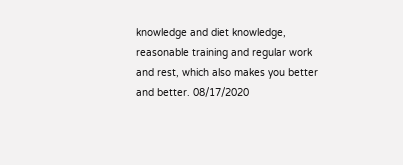knowledge and diet knowledge, reasonable training and regular work and rest, which also makes you better and better. 08/17/2020